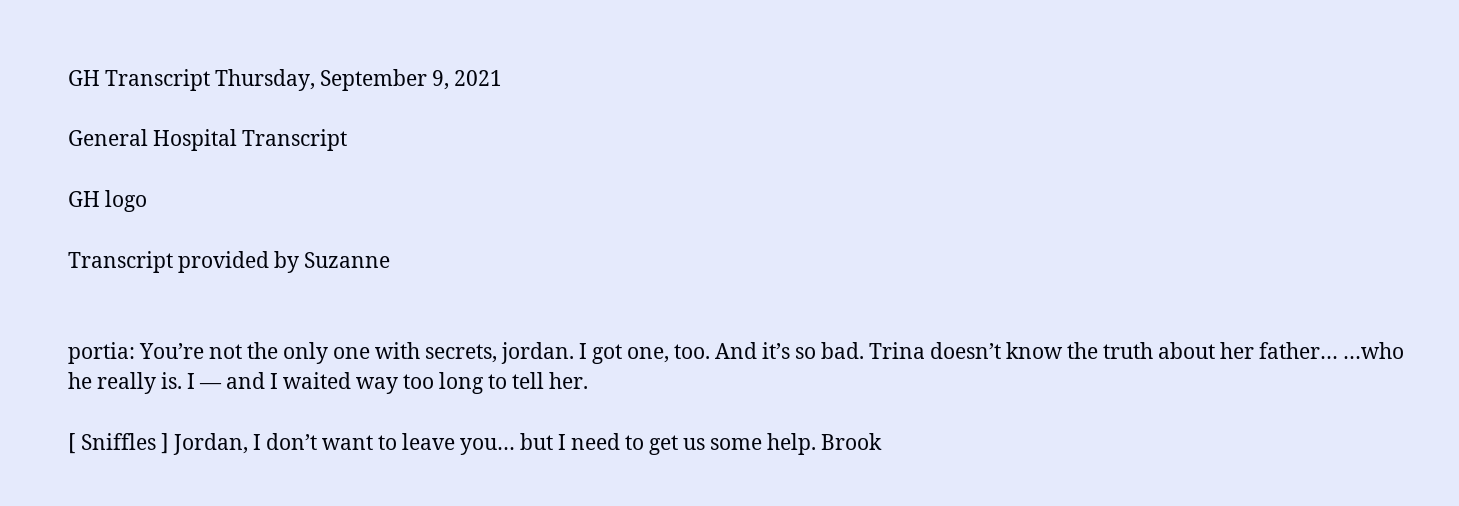GH Transcript Thursday, September 9, 2021

General Hospital Transcript

GH logo

Transcript provided by Suzanne


portia: You’re not the only one with secrets, jordan. I got one, too. And it’s so bad. Trina doesn’t know the truth about her father… …who he really is. I — and I waited way too long to tell her.

[ Sniffles ] Jordan, I don’t want to leave you… but I need to get us some help. Brook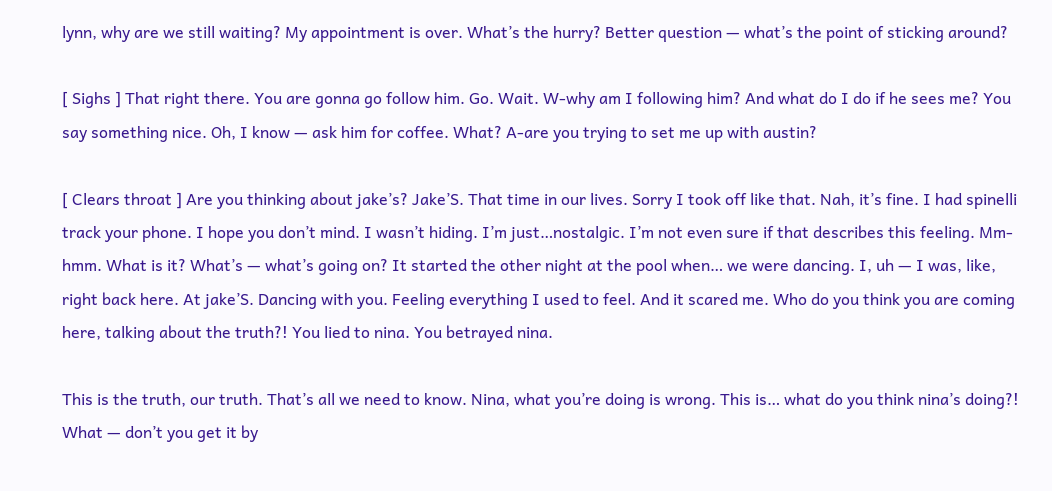lynn, why are we still waiting? My appointment is over. What’s the hurry? Better question — what’s the point of sticking around?

[ Sighs ] That right there. You are gonna go follow him. Go. Wait. W-why am I following him? And what do I do if he sees me? You say something nice. Oh, I know — ask him for coffee. What? A-are you trying to set me up with austin?

[ Clears throat ] Are you thinking about jake’s? Jake’S. That time in our lives. Sorry I took off like that. Nah, it’s fine. I had spinelli track your phone. I hope you don’t mind. I wasn’t hiding. I’m just…nostalgic. I’m not even sure if that describes this feeling. Mm-hmm. What is it? What’s — what’s going on? It started the other night at the pool when… we were dancing. I, uh — I was, like, right back here. At jake’S. Dancing with you. Feeling everything I used to feel. And it scared me. Who do you think you are coming here, talking about the truth?! You lied to nina. You betrayed nina.

This is the truth, our truth. That’s all we need to know. Nina, what you’re doing is wrong. This is… what do you think nina’s doing?! What — don’t you get it by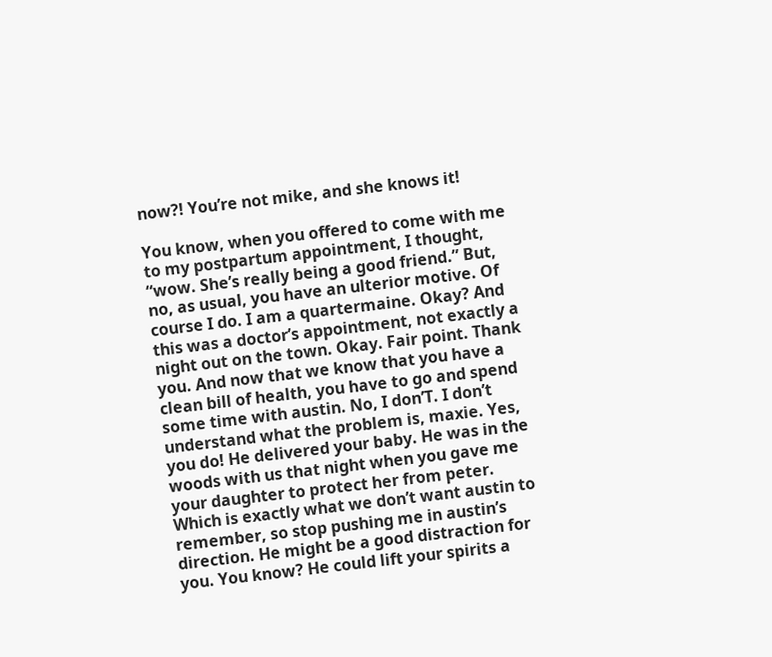now?! You’re not mike, and she knows it!

You know, when you offered to come with me to my postpartum appointment, I thought, “wow. She’s really being a good friend.” But, no, as usual, you have an ulterior motive. Of course I do. I am a quartermaine. Okay? And this was a doctor’s appointment, not exactly a night out on the town. Okay. Fair point. Thank you. And now that we know that you have a clean bill of health, you have to go and spend some time with austin. No, I don’T. I don’t understand what the problem is, maxie. Yes, you do! He delivered your baby. He was in the woods with us that night when you gave me your daughter to protect her from peter. Which is exactly what we don’t want austin to remember, so stop pushing me in austin’s direction. He might be a good distraction for you. You know? He could lift your spirits a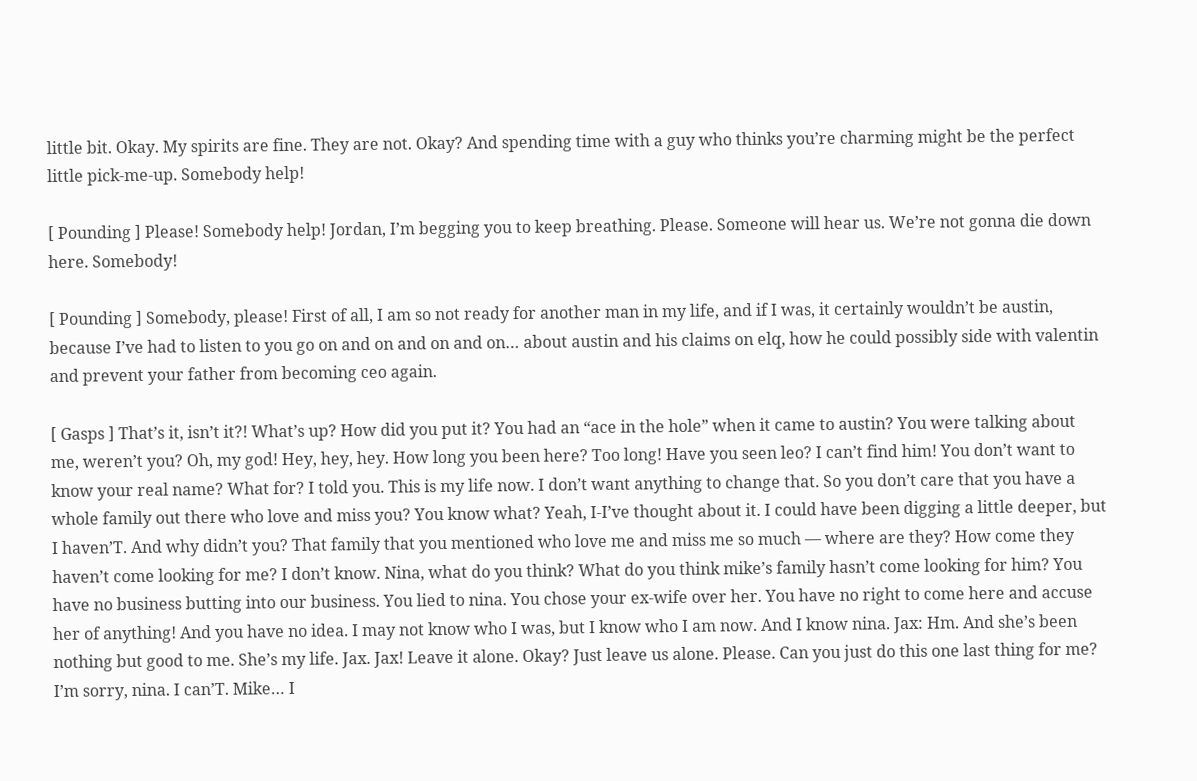little bit. Okay. My spirits are fine. They are not. Okay? And spending time with a guy who thinks you’re charming might be the perfect little pick-me-up. Somebody help!

[ Pounding ] Please! Somebody help! Jordan, I’m begging you to keep breathing. Please. Someone will hear us. We’re not gonna die down here. Somebody!

[ Pounding ] Somebody, please! First of all, I am so not ready for another man in my life, and if I was, it certainly wouldn’t be austin, because I’ve had to listen to you go on and on and on and on… about austin and his claims on elq, how he could possibly side with valentin and prevent your father from becoming ceo again.

[ Gasps ] That’s it, isn’t it?! What’s up? How did you put it? You had an “ace in the hole” when it came to austin? You were talking about me, weren’t you? Oh, my god! Hey, hey, hey. How long you been here? Too long! Have you seen leo? I can’t find him! You don’t want to know your real name? What for? I told you. This is my life now. I don’t want anything to change that. So you don’t care that you have a whole family out there who love and miss you? You know what? Yeah, I-I’ve thought about it. I could have been digging a little deeper, but I haven’T. And why didn’t you? That family that you mentioned who love me and miss me so much — where are they? How come they haven’t come looking for me? I don’t know. Nina, what do you think? What do you think mike’s family hasn’t come looking for him? You have no business butting into our business. You lied to nina. You chose your ex-wife over her. You have no right to come here and accuse her of anything! And you have no idea. I may not know who I was, but I know who I am now. And I know nina. Jax: Hm. And she’s been nothing but good to me. She’s my life. Jax. Jax! Leave it alone. Okay? Just leave us alone. Please. Can you just do this one last thing for me? I’m sorry, nina. I can’T. Mike… I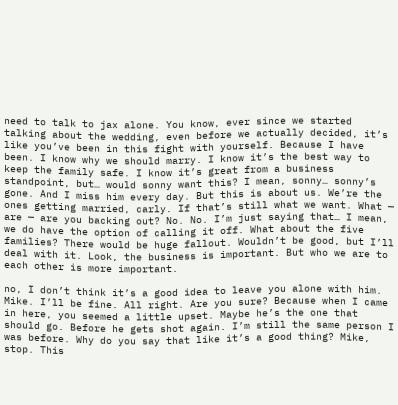need to talk to jax alone. You know, ever since we started talking about the wedding, even before we actually decided, it’s like you’ve been in this fight with yourself. Because I have been. I know why we should marry. I know it’s the best way to keep the family safe. I know it’s great from a business standpoint, but… would sonny want this? I mean, sonny… sonny’s gone. And I miss him every day. But this is about us. We’re the ones getting married, carly. If that’s still what we want. What — are — are you backing out? No. No. I’m just saying that… I mean, we do have the option of calling it off. What about the five families? There would be huge fallout. Wouldn’t be good, but I’ll deal with it. Look, the business is important. But who we are to each other is more important.

no, I don’t think it’s a good idea to leave you alone with him. Mike. I’ll be fine. All right. Are you sure? Because when I came in here, you seemed a little upset. Maybe he’s the one that should go. Before he gets shot again. I’m still the same person I was before. Why do you say that like it’s a good thing? Mike, stop. This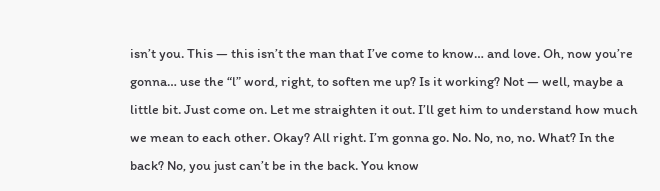isn’t you. This — this isn’t the man that I’ve come to know… and love. Oh, now you’re gonna… use the “l” word, right, to soften me up? Is it working? Not — well, maybe a little bit. Just come on. Let me straighten it out. I’ll get him to understand how much we mean to each other. Okay? All right. I’m gonna go. No. No, no, no. What? In the back? No, you just can’t be in the back. You know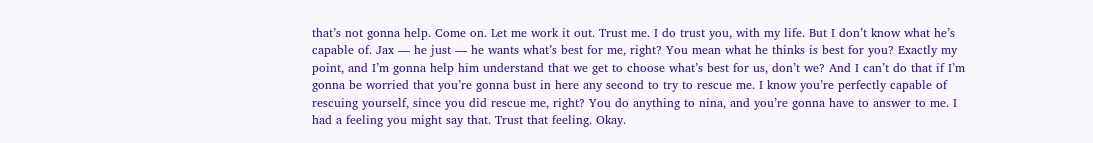that’s not gonna help. Come on. Let me work it out. Trust me. I do trust you, with my life. But I don’t know what he’s capable of. Jax — he just — he wants what’s best for me, right? You mean what he thinks is best for you? Exactly my point, and I’m gonna help him understand that we get to choose what’s best for us, don’t we? And I can’t do that if I’m gonna be worried that you’re gonna bust in here any second to try to rescue me. I know you’re perfectly capable of rescuing yourself, since you did rescue me, right? You do anything to nina, and you’re gonna have to answer to me. I had a feeling you might say that. Trust that feeling. Okay.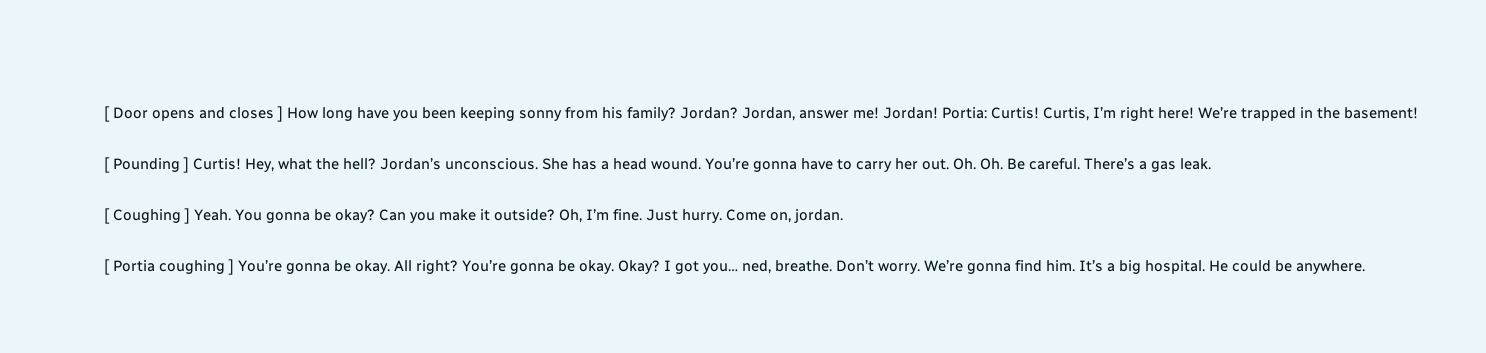[ Door opens and closes ] How long have you been keeping sonny from his family? Jordan? Jordan, answer me! Jordan! Portia: Curtis! Curtis, I’m right here! We’re trapped in the basement!

[ Pounding ] Curtis! Hey, what the hell? Jordan’s unconscious. She has a head wound. You’re gonna have to carry her out. Oh. Oh. Be careful. There’s a gas leak.

[ Coughing ] Yeah. You gonna be okay? Can you make it outside? Oh, I’m fine. Just hurry. Come on, jordan.

[ Portia coughing ] You’re gonna be okay. All right? You’re gonna be okay. Okay? I got you… ned, breathe. Don’t worry. We’re gonna find him. It’s a big hospital. He could be anywhere.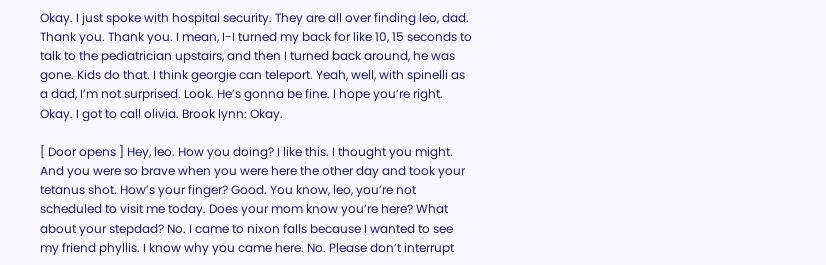Okay. I just spoke with hospital security. They are all over finding leo, dad. Thank you. Thank you. I mean, I-I turned my back for like 10, 15 seconds to talk to the pediatrician upstairs, and then I turned back around, he was gone. Kids do that. I think georgie can teleport. Yeah, well, with spinelli as a dad, I’m not surprised. Look. He’s gonna be fine. I hope you’re right. Okay. I got to call olivia. Brook lynn: Okay.

[ Door opens ] Hey, leo. How you doing? I like this. I thought you might. And you were so brave when you were here the other day and took your tetanus shot. How’s your finger? Good. You know, leo, you’re not scheduled to visit me today. Does your mom know you’re here? What about your stepdad? No. I came to nixon falls because I wanted to see my friend phyllis. I know why you came here. No. Please don’t interrupt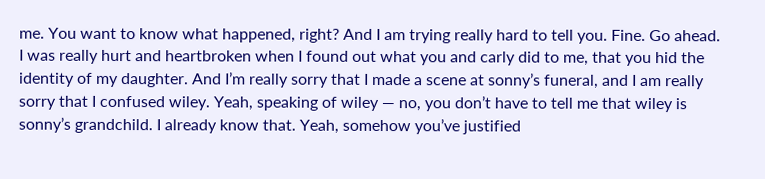me. You want to know what happened, right? And I am trying really hard to tell you. Fine. Go ahead. I was really hurt and heartbroken when I found out what you and carly did to me, that you hid the identity of my daughter. And I’m really sorry that I made a scene at sonny’s funeral, and I am really sorry that I confused wiley. Yeah, speaking of wiley — no, you don’t have to tell me that wiley is sonny’s grandchild. I already know that. Yeah, somehow you’ve justified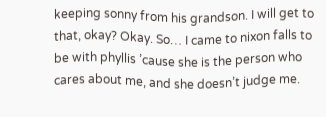keeping sonny from his grandson. I will get to that, okay? Okay. So… I came to nixon falls to be with phyllis ’cause she is the person who cares about me, and she doesn’t judge me.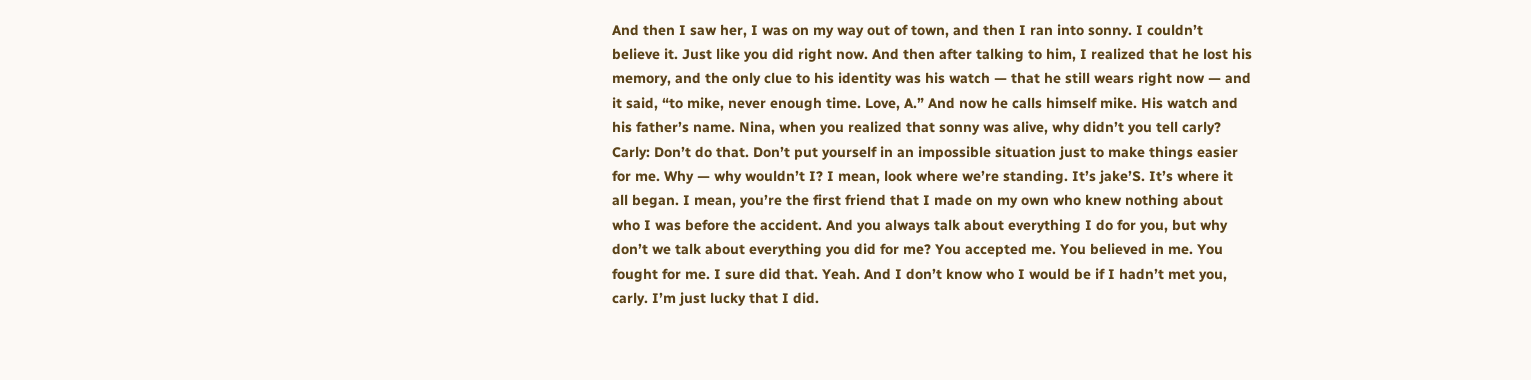And then I saw her, I was on my way out of town, and then I ran into sonny. I couldn’t believe it. Just like you did right now. And then after talking to him, I realized that he lost his memory, and the only clue to his identity was his watch — that he still wears right now — and it said, “to mike, never enough time. Love, A.” And now he calls himself mike. His watch and his father’s name. Nina, when you realized that sonny was alive, why didn’t you tell carly? Carly: Don’t do that. Don’t put yourself in an impossible situation just to make things easier for me. Why — why wouldn’t I? I mean, look where we’re standing. It’s jake’S. It’s where it all began. I mean, you’re the first friend that I made on my own who knew nothing about who I was before the accident. And you always talk about everything I do for you, but why don’t we talk about everything you did for me? You accepted me. You believed in me. You fought for me. I sure did that. Yeah. And I don’t know who I would be if I hadn’t met you, carly. I’m just lucky that I did.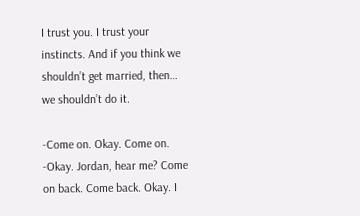I trust you. I trust your instincts. And if you think we shouldn’t get married, then… we shouldn’t do it.

-Come on. Okay. Come on. -Okay. Jordan, hear me? Come on back. Come back. Okay. I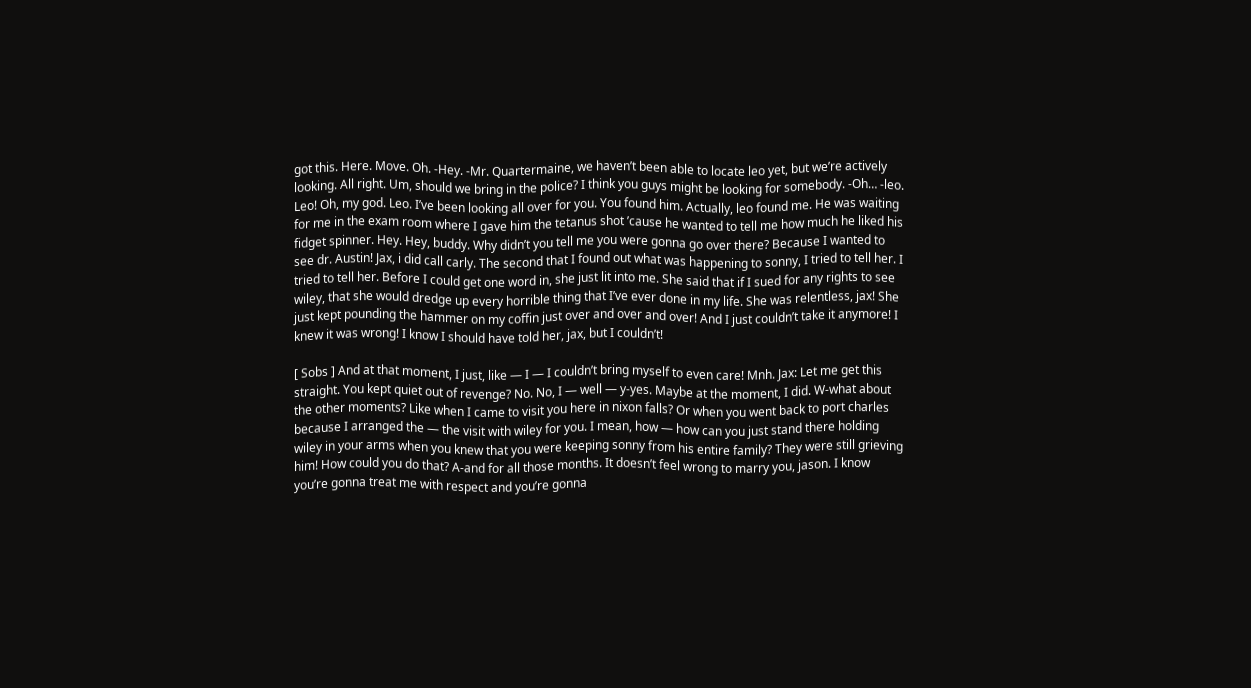got this. Here. Move. Oh. -Hey. -Mr. Quartermaine, we haven’t been able to locate leo yet, but we’re actively looking. All right. Um, should we bring in the police? I think you guys might be looking for somebody. -Oh… -leo. Leo! Oh, my god. Leo. I’ve been looking all over for you. You found him. Actually, leo found me. He was waiting for me in the exam room where I gave him the tetanus shot ’cause he wanted to tell me how much he liked his fidget spinner. Hey. Hey, buddy. Why didn’t you tell me you were gonna go over there? Because I wanted to see dr. Austin! Jax, i did call carly. The second that I found out what was happening to sonny, I tried to tell her. I tried to tell her. Before I could get one word in, she just lit into me. She said that if I sued for any rights to see wiley, that she would dredge up every horrible thing that I’ve ever done in my life. She was relentless, jax! She just kept pounding the hammer on my coffin just over and over and over! And I just couldn’t take it anymore! I knew it was wrong! I know I should have told her, jax, but I couldn’t!

[ Sobs ] And at that moment, I just, like — I — I couldn’t bring myself to even care! Mnh. Jax: Let me get this straight. You kept quiet out of revenge? No. No, I — well — y-yes. Maybe at the moment, I did. W-what about the other moments? Like when I came to visit you here in nixon falls? Or when you went back to port charles because I arranged the — the visit with wiley for you. I mean, how — how can you just stand there holding wiley in your arms when you knew that you were keeping sonny from his entire family? They were still grieving him! How could you do that? A-and for all those months. It doesn’t feel wrong to marry you, jason. I know you’re gonna treat me with respect and you’re gonna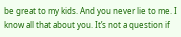be great to my kids. And you never lie to me. I know all that about you. It’s not a question if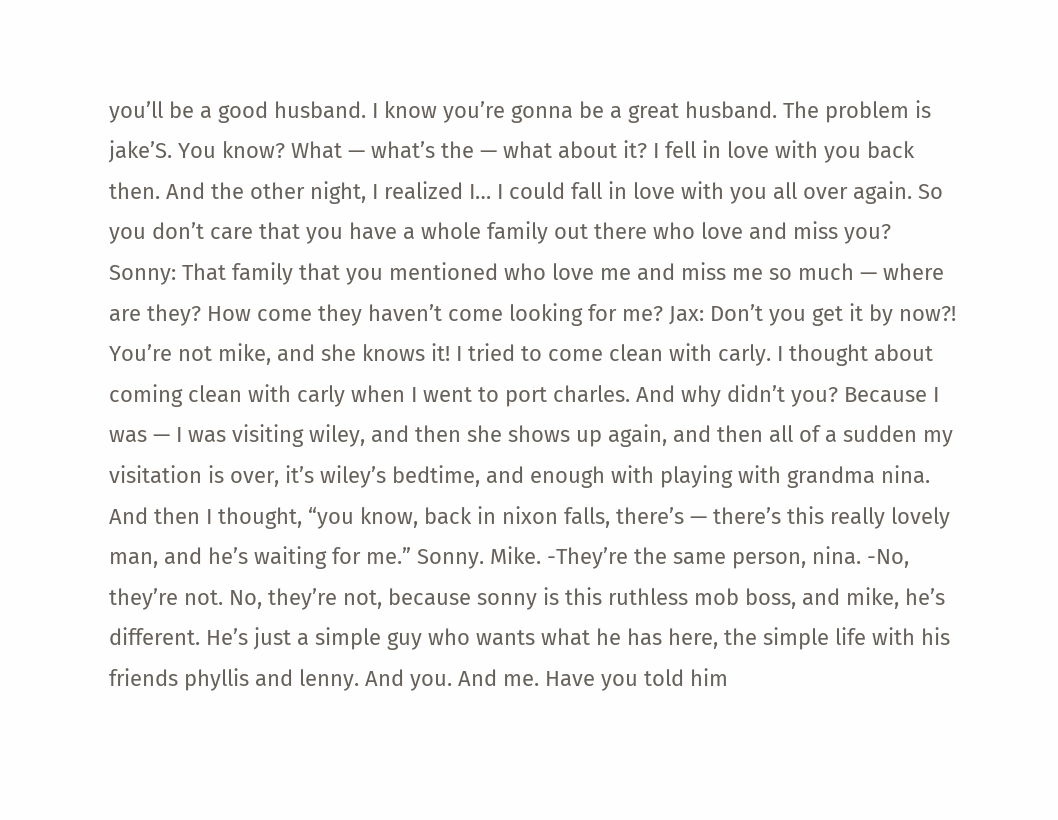you’ll be a good husband. I know you’re gonna be a great husband. The problem is jake’S. You know? What — what’s the — what about it? I fell in love with you back then. And the other night, I realized I… I could fall in love with you all over again. So you don’t care that you have a whole family out there who love and miss you? Sonny: That family that you mentioned who love me and miss me so much — where are they? How come they haven’t come looking for me? Jax: Don’t you get it by now?! You’re not mike, and she knows it! I tried to come clean with carly. I thought about coming clean with carly when I went to port charles. And why didn’t you? Because I was — I was visiting wiley, and then she shows up again, and then all of a sudden my visitation is over, it’s wiley’s bedtime, and enough with playing with grandma nina. And then I thought, “you know, back in nixon falls, there’s — there’s this really lovely man, and he’s waiting for me.” Sonny. Mike. -They’re the same person, nina. -No, they’re not. No, they’re not, because sonny is this ruthless mob boss, and mike, he’s different. He’s just a simple guy who wants what he has here, the simple life with his friends phyllis and lenny. And you. And me. Have you told him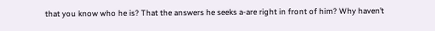that you know who he is? That the answers he seeks a-are right in front of him? Why haven’t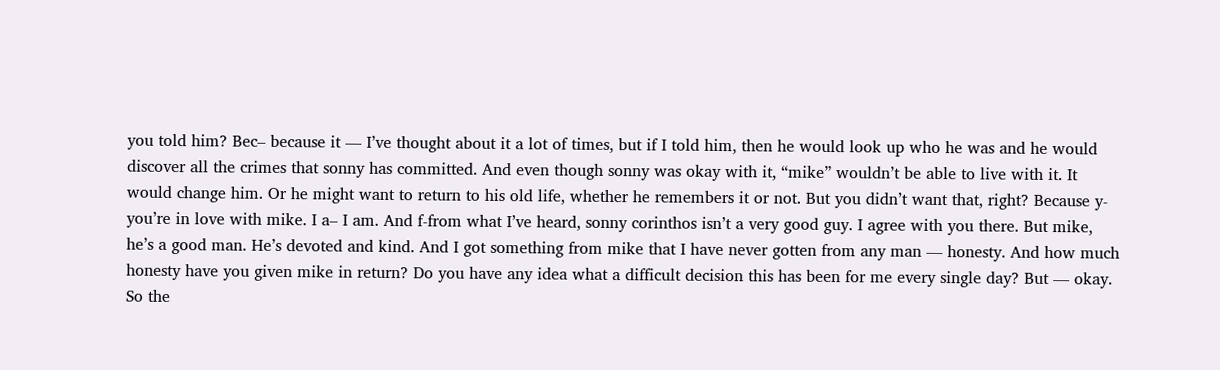you told him? Bec– because it — I’ve thought about it a lot of times, but if I told him, then he would look up who he was and he would discover all the crimes that sonny has committed. And even though sonny was okay with it, “mike” wouldn’t be able to live with it. It would change him. Or he might want to return to his old life, whether he remembers it or not. But you didn’t want that, right? Because y-you’re in love with mike. I a– I am. And f-from what I’ve heard, sonny corinthos isn’t a very good guy. I agree with you there. But mike, he’s a good man. He’s devoted and kind. And I got something from mike that I have never gotten from any man — honesty. And how much honesty have you given mike in return? Do you have any idea what a difficult decision this has been for me every single day? But — okay. So the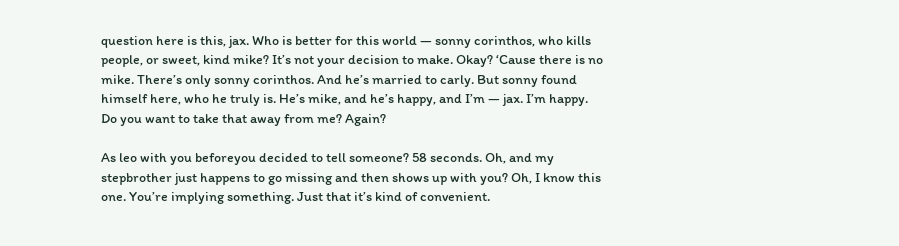question here is this, jax. Who is better for this world — sonny corinthos, who kills people, or sweet, kind mike? It’s not your decision to make. Okay? ‘Cause there is no mike. There’s only sonny corinthos. And he’s married to carly. But sonny found himself here, who he truly is. He’s mike, and he’s happy, and I’m — jax. I’m happy. Do you want to take that away from me? Again?

As leo with you beforeyou decided to tell someone? 58 seconds. Oh, and my stepbrother just happens to go missing and then shows up with you? Oh, I know this one. You’re implying something. Just that it’s kind of convenient.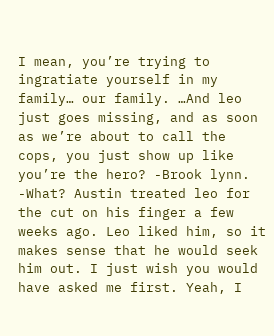I mean, you’re trying to ingratiate yourself in my family… our family. …And leo just goes missing, and as soon as we’re about to call the cops, you just show up like you’re the hero? -Brook lynn. -What? Austin treated leo for the cut on his finger a few weeks ago. Leo liked him, so it makes sense that he would seek him out. I just wish you would have asked me first. Yeah, I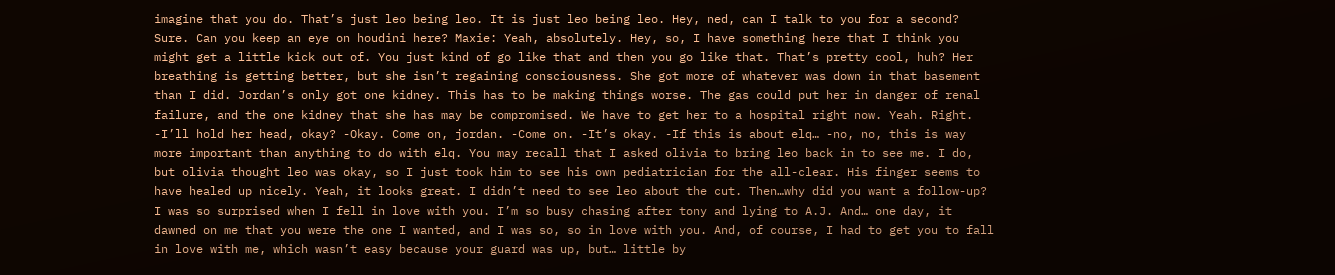imagine that you do. That’s just leo being leo. It is just leo being leo. Hey, ned, can I talk to you for a second? Sure. Can you keep an eye on houdini here? Maxie: Yeah, absolutely. Hey, so, I have something here that I think you might get a little kick out of. You just kind of go like that and then you go like that. That’s pretty cool, huh? Her breathing is getting better, but she isn’t regaining consciousness. She got more of whatever was down in that basement than I did. Jordan’s only got one kidney. This has to be making things worse. The gas could put her in danger of renal failure, and the one kidney that she has may be compromised. We have to get her to a hospital right now. Yeah. Right. -I’ll hold her head, okay? -Okay. Come on, jordan. -Come on. -It’s okay. -If this is about elq… -no, no, this is way more important than anything to do with elq. You may recall that I asked olivia to bring leo back in to see me. I do, but olivia thought leo was okay, so I just took him to see his own pediatrician for the all-clear. His finger seems to have healed up nicely. Yeah, it looks great. I didn’t need to see leo about the cut. Then…why did you want a follow-up? I was so surprised when I fell in love with you. I’m so busy chasing after tony and lying to A.J. And… one day, it dawned on me that you were the one I wanted, and I was so, so in love with you. And, of course, I had to get you to fall in love with me, which wasn’t easy because your guard was up, but… little by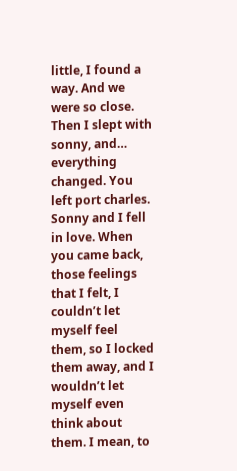little, I found a way. And we were so close. Then I slept with sonny, and… everything changed. You left port charles. Sonny and I fell in love. When you came back, those feelings that I felt, I couldn’t let myself feel them, so I locked them away, and I wouldn’t let myself even think about them. I mean, to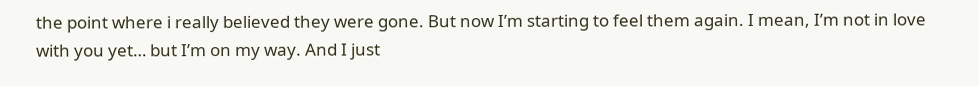the point where i really believed they were gone. But now I’m starting to feel them again. I mean, I’m not in love with you yet… but I’m on my way. And I just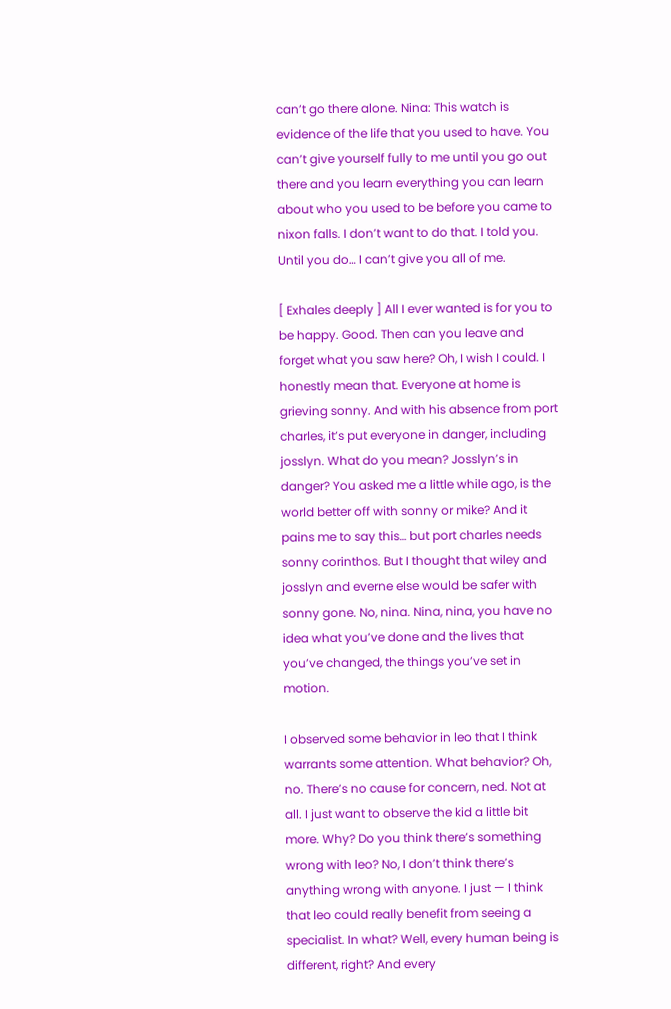can’t go there alone. Nina: This watch is evidence of the life that you used to have. You can’t give yourself fully to me until you go out there and you learn everything you can learn about who you used to be before you came to nixon falls. I don’t want to do that. I told you. Until you do… I can’t give you all of me.

[ Exhales deeply ] All I ever wanted is for you to be happy. Good. Then can you leave and forget what you saw here? Oh, I wish I could. I honestly mean that. Everyone at home is grieving sonny. And with his absence from port charles, it’s put everyone in danger, including josslyn. What do you mean? Josslyn’s in danger? You asked me a little while ago, is the world better off with sonny or mike? And it pains me to say this… but port charles needs sonny corinthos. But I thought that wiley and josslyn and everne else would be safer with sonny gone. No, nina. Nina, nina, you have no idea what you’ve done and the lives that you’ve changed, the things you’ve set in motion.

I observed some behavior in leo that I think warrants some attention. What behavior? Oh, no. There’s no cause for concern, ned. Not at all. I just want to observe the kid a little bit more. Why? Do you think there’s something wrong with leo? No, I don’t think there’s anything wrong with anyone. I just — I think that leo could really benefit from seeing a specialist. In what? Well, every human being is different, right? And every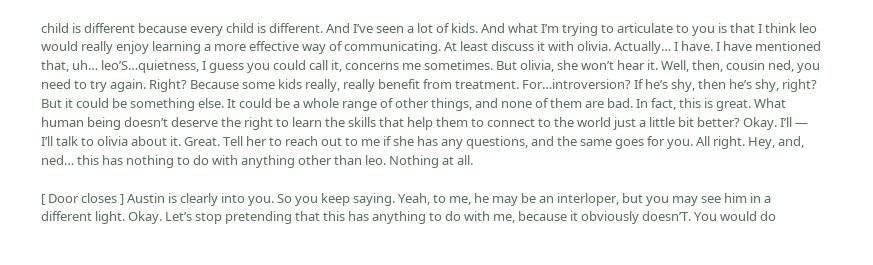child is different because every child is different. And I’ve seen a lot of kids. And what I’m trying to articulate to you is that I think leo would really enjoy learning a more effective way of communicating. At least discuss it with olivia. Actually… I have. I have mentioned that, uh… leo’S…quietness, I guess you could call it, concerns me sometimes. But olivia, she won’t hear it. Well, then, cousin ned, you need to try again. Right? Because some kids really, really benefit from treatment. For…introversion? If he’s shy, then he’s shy, right? But it could be something else. It could be a whole range of other things, and none of them are bad. In fact, this is great. What human being doesn’t deserve the right to learn the skills that help them to connect to the world just a little bit better? Okay. I’ll — I’ll talk to olivia about it. Great. Tell her to reach out to me if she has any questions, and the same goes for you. All right. Hey, and, ned… this has nothing to do with anything other than leo. Nothing at all.

[ Door closes ] Austin is clearly into you. So you keep saying. Yeah, to me, he may be an interloper, but you may see him in a different light. Okay. Let’s stop pretending that this has anything to do with me, because it obviously doesn’T. You would do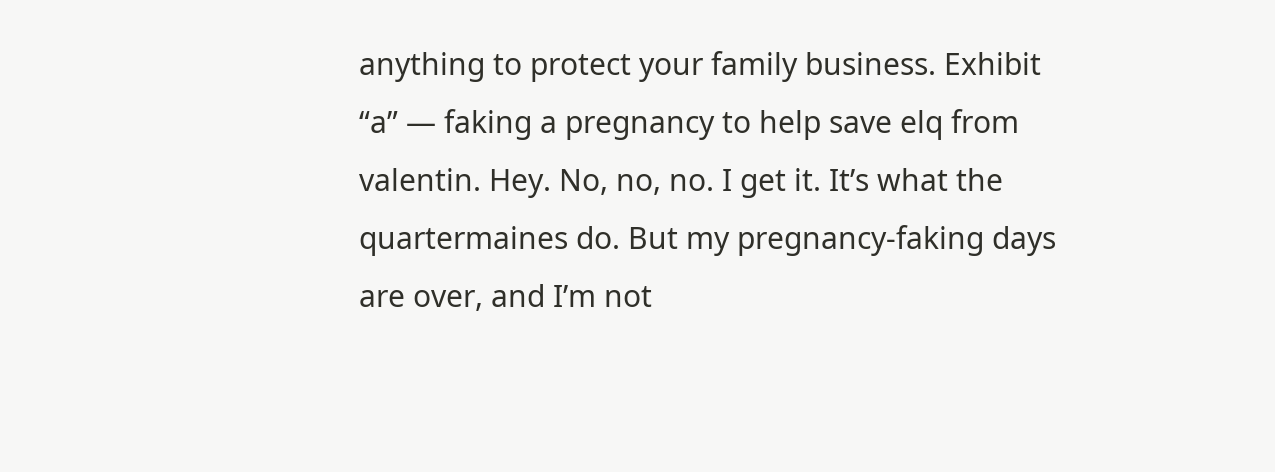anything to protect your family business. Exhibit “a” — faking a pregnancy to help save elq from valentin. Hey. No, no, no. I get it. It’s what the quartermaines do. But my pregnancy-faking days are over, and I’m not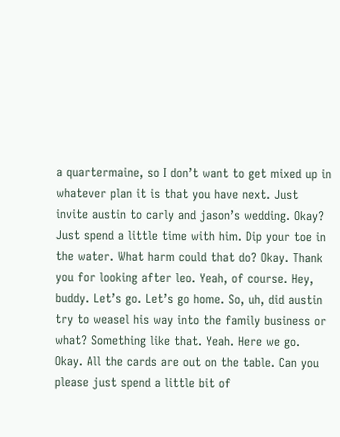a quartermaine, so I don’t want to get mixed up in whatever plan it is that you have next. Just invite austin to carly and jason’s wedding. Okay? Just spend a little time with him. Dip your toe in the water. What harm could that do? Okay. Thank you for looking after leo. Yeah, of course. Hey, buddy. Let’s go. Let’s go home. So, uh, did austin try to weasel his way into the family business or what? Something like that. Yeah. Here we go. Okay. All the cards are out on the table. Can you please just spend a little bit of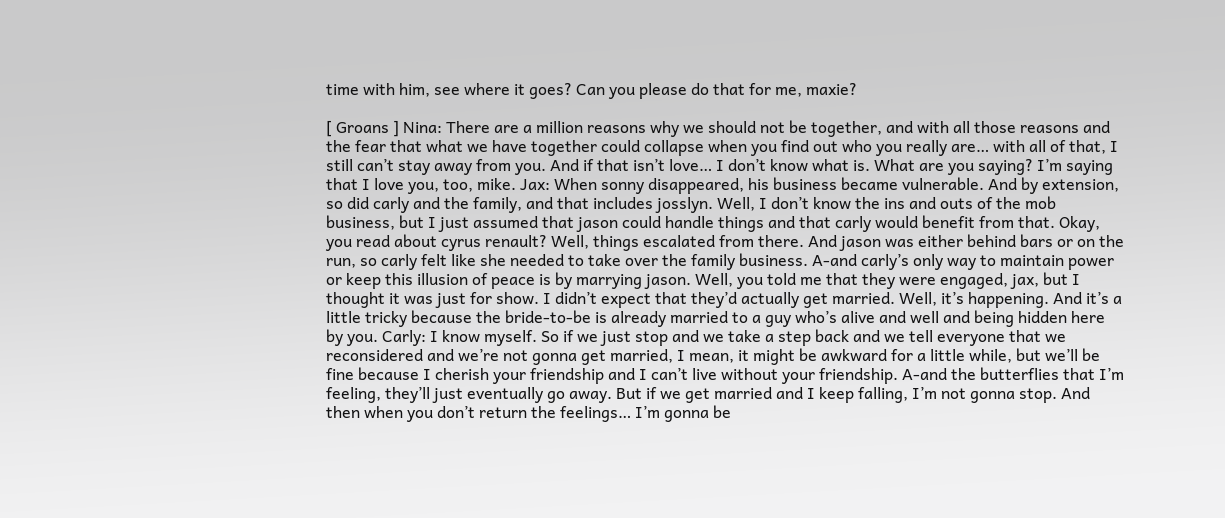time with him, see where it goes? Can you please do that for me, maxie?

[ Groans ] Nina: There are a million reasons why we should not be together, and with all those reasons and the fear that what we have together could collapse when you find out who you really are… with all of that, I still can’t stay away from you. And if that isn’t love… I don’t know what is. What are you saying? I’m saying that I love you, too, mike. Jax: When sonny disappeared, his business became vulnerable. And by extension, so did carly and the family, and that includes josslyn. Well, I don’t know the ins and outs of the mob business, but I just assumed that jason could handle things and that carly would benefit from that. Okay, you read about cyrus renault? Well, things escalated from there. And jason was either behind bars or on the run, so carly felt like she needed to take over the family business. A-and carly’s only way to maintain power or keep this illusion of peace is by marrying jason. Well, you told me that they were engaged, jax, but I thought it was just for show. I didn’t expect that they’d actually get married. Well, it’s happening. And it’s a little tricky because the bride-to-be is already married to a guy who’s alive and well and being hidden here by you. Carly: I know myself. So if we just stop and we take a step back and we tell everyone that we reconsidered and we’re not gonna get married, I mean, it might be awkward for a little while, but we’ll be fine because I cherish your friendship and I can’t live without your friendship. A-and the butterflies that I’m feeling, they’ll just eventually go away. But if we get married and I keep falling, I’m not gonna stop. And then when you don’t return the feelings… I’m gonna be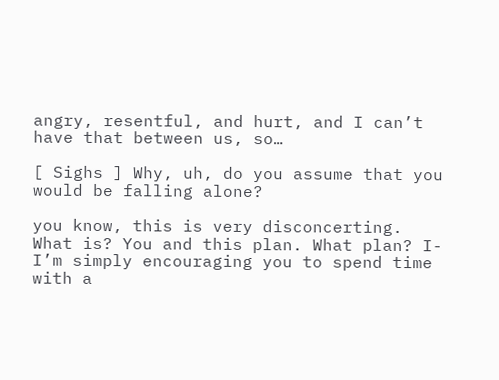angry, resentful, and hurt, and I can’t have that between us, so…

[ Sighs ] Why, uh, do you assume that you would be falling alone?

you know, this is very disconcerting. What is? You and this plan. What plan? I-I’m simply encouraging you to spend time with a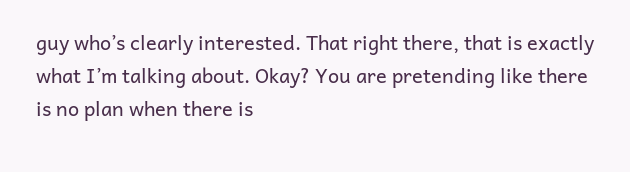guy who’s clearly interested. That right there, that is exactly what I’m talking about. Okay? You are pretending like there is no plan when there is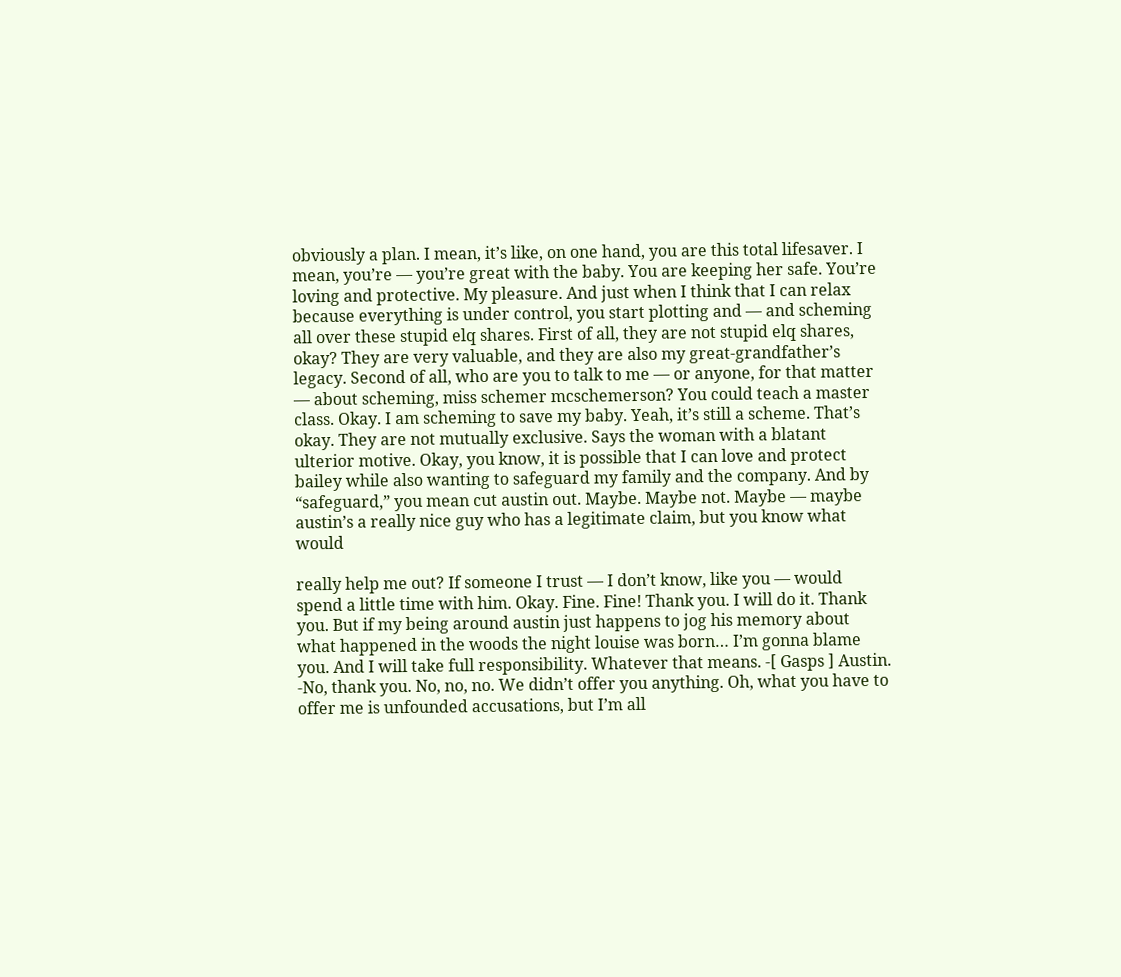obviously a plan. I mean, it’s like, on one hand, you are this total lifesaver. I mean, you’re — you’re great with the baby. You are keeping her safe. You’re loving and protective. My pleasure. And just when I think that I can relax because everything is under control, you start plotting and — and scheming all over these stupid elq shares. First of all, they are not stupid elq shares, okay? They are very valuable, and they are also my great-grandfather’s legacy. Second of all, who are you to talk to me — or anyone, for that matter — about scheming, miss schemer mcschemerson? You could teach a master class. Okay. I am scheming to save my baby. Yeah, it’s still a scheme. That’s okay. They are not mutually exclusive. Says the woman with a blatant ulterior motive. Okay, you know, it is possible that I can love and protect bailey while also wanting to safeguard my family and the company. And by “safeguard,” you mean cut austin out. Maybe. Maybe not. Maybe — maybe austin’s a really nice guy who has a legitimate claim, but you know what would

really help me out? If someone I trust — I don’t know, like you — would spend a little time with him. Okay. Fine. Fine! Thank you. I will do it. Thank you. But if my being around austin just happens to jog his memory about what happened in the woods the night louise was born… I’m gonna blame you. And I will take full responsibility. Whatever that means. -[ Gasps ] Austin. -No, thank you. No, no, no. We didn’t offer you anything. Oh, what you have to offer me is unfounded accusations, but I’m all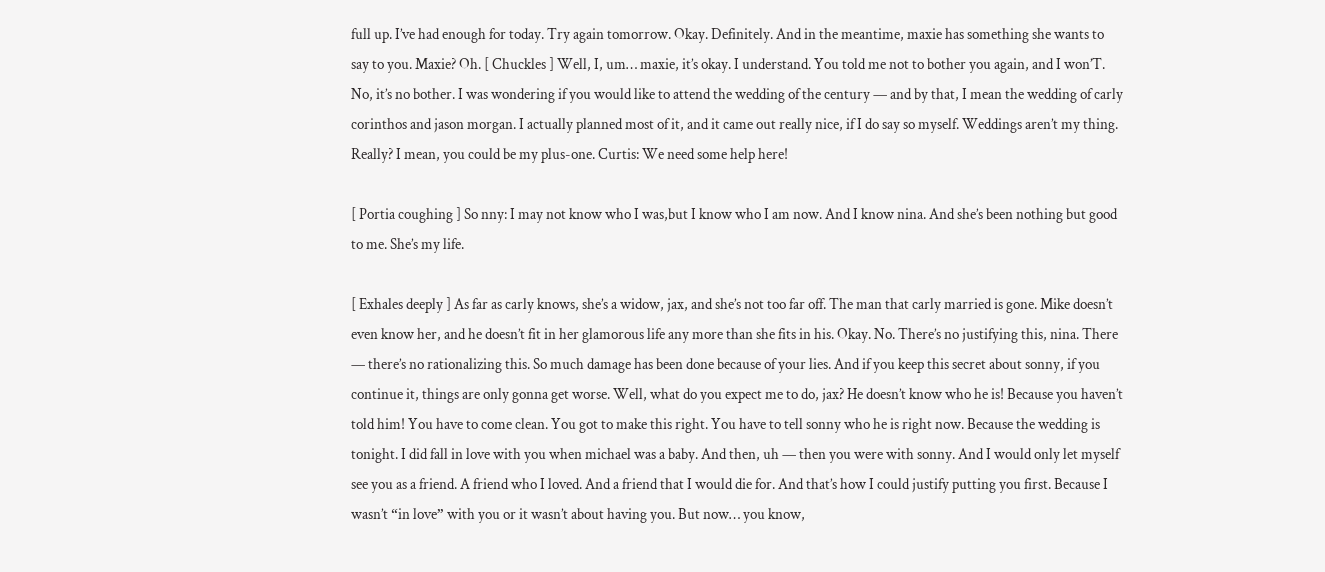full up. I’ve had enough for today. Try again tomorrow. Okay. Definitely. And in the meantime, maxie has something she wants to say to you. Maxie? Oh. [ Chuckles ] Well, I, um… maxie, it’s okay. I understand. You told me not to bother you again, and I won’T. No, it’s no bother. I was wondering if you would like to attend the wedding of the century — and by that, I mean the wedding of carly corinthos and jason morgan. I actually planned most of it, and it came out really nice, if I do say so myself. Weddings aren’t my thing. Really? I mean, you could be my plus-one. Curtis: We need some help here!

[ Portia coughing ] So nny: I may not know who I was,but I know who I am now. And I know nina. And she’s been nothing but good to me. She’s my life.

[ Exhales deeply ] As far as carly knows, she’s a widow, jax, and she’s not too far off. The man that carly married is gone. Mike doesn’t even know her, and he doesn’t fit in her glamorous life any more than she fits in his. Okay. No. There’s no justifying this, nina. There — there’s no rationalizing this. So much damage has been done because of your lies. And if you keep this secret about sonny, if you continue it, things are only gonna get worse. Well, what do you expect me to do, jax? He doesn’t know who he is! Because you haven’t told him! You have to come clean. You got to make this right. You have to tell sonny who he is right now. Because the wedding is tonight. I did fall in love with you when michael was a baby. And then, uh — then you were with sonny. And I would only let myself see you as a friend. A friend who I loved. And a friend that I would die for. And that’s how I could justify putting you first. Because I wasn’t “in love” with you or it wasn’t about having you. But now… you know,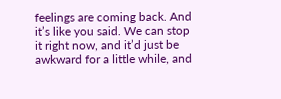feelings are coming back. And it’s like you said. We can stop it right now, and it’d just be awkward for a little while, and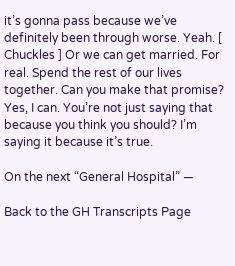it’s gonna pass because we’ve definitely been through worse. Yeah. [ Chuckles ] Or we can get married. For real. Spend the rest of our lives together. Can you make that promise? Yes, I can. You’re not just saying that because you think you should? I’m saying it because it’s true.

On the next “General Hospital” —

Back to the GH Transcripts Page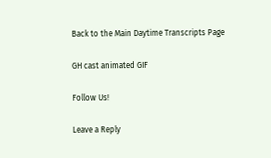Back to the Main Daytime Transcripts Page

GH cast animated GIF

Follow Us!

Leave a Reply